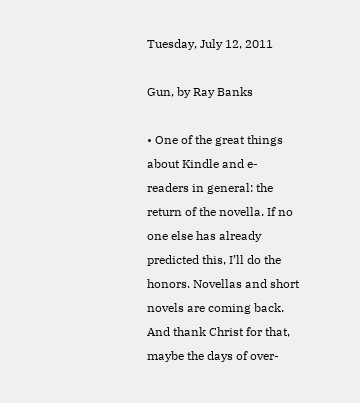Tuesday, July 12, 2011

Gun, by Ray Banks

• One of the great things about Kindle and e-readers in general: the return of the novella. If no one else has already predicted this, I’ll do the honors. Novellas and short novels are coming back. And thank Christ for that, maybe the days of over-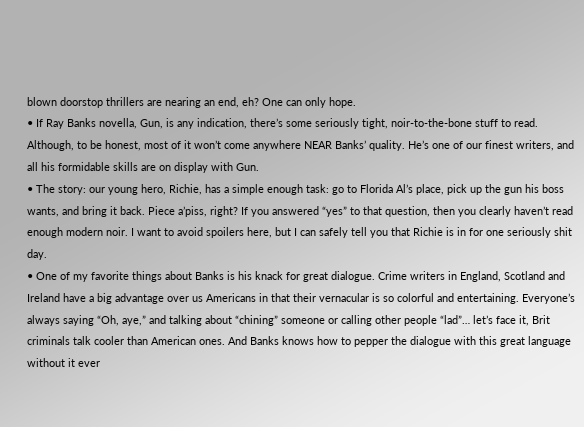blown doorstop thrillers are nearing an end, eh? One can only hope.
• If Ray Banks novella, Gun, is any indication, there’s some seriously tight, noir-to-the-bone stuff to read. Although, to be honest, most of it won’t come anywhere NEAR Banks’ quality. He’s one of our finest writers, and all his formidable skills are on display with Gun.
• The story: our young hero, Richie, has a simple enough task: go to Florida Al’s place, pick up the gun his boss wants, and bring it back. Piece a’piss, right? If you answered “yes” to that question, then you clearly haven’t read enough modern noir. I want to avoid spoilers here, but I can safely tell you that Richie is in for one seriously shit day.
• One of my favorite things about Banks is his knack for great dialogue. Crime writers in England, Scotland and Ireland have a big advantage over us Americans in that their vernacular is so colorful and entertaining. Everyone’s always saying “Oh, aye,” and talking about “chining” someone or calling other people “lad”… let’s face it, Brit criminals talk cooler than American ones. And Banks knows how to pepper the dialogue with this great language without it ever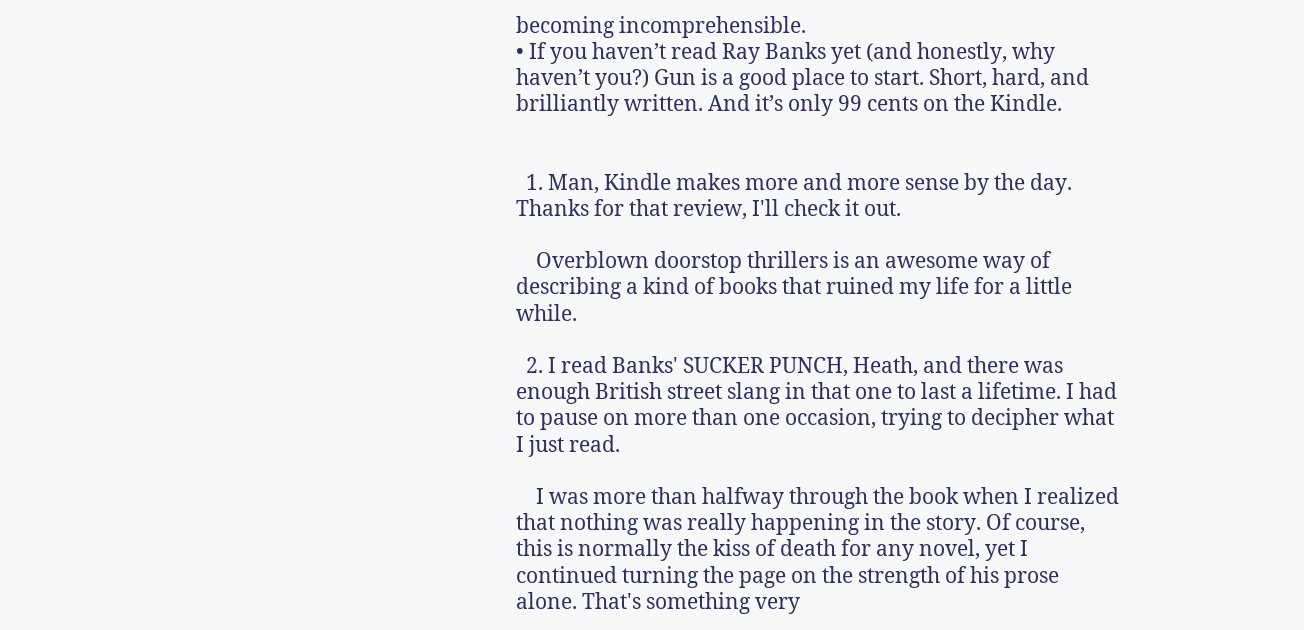becoming incomprehensible.
• If you haven’t read Ray Banks yet (and honestly, why haven’t you?) Gun is a good place to start. Short, hard, and brilliantly written. And it’s only 99 cents on the Kindle.


  1. Man, Kindle makes more and more sense by the day. Thanks for that review, I'll check it out.

    Overblown doorstop thrillers is an awesome way of describing a kind of books that ruined my life for a little while.

  2. I read Banks' SUCKER PUNCH, Heath, and there was enough British street slang in that one to last a lifetime. I had to pause on more than one occasion, trying to decipher what I just read.

    I was more than halfway through the book when I realized that nothing was really happening in the story. Of course, this is normally the kiss of death for any novel, yet I continued turning the page on the strength of his prose alone. That's something very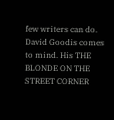few writers can do. David Goodis comes to mind. His THE BLONDE ON THE STREET CORNER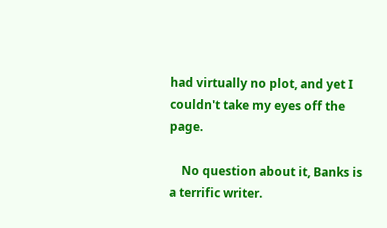had virtually no plot, and yet I couldn't take my eyes off the page.

    No question about it, Banks is a terrific writer.